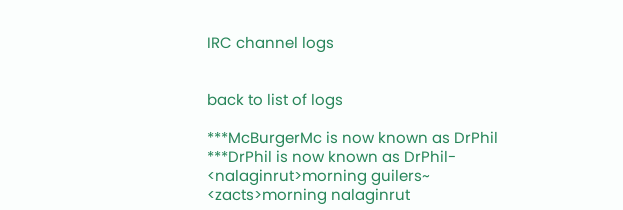IRC channel logs


back to list of logs

***McBurgerMc is now known as DrPhil
***DrPhil is now known as DrPhil-
<nalaginrut>morning guilers~
<zacts>morning nalaginrut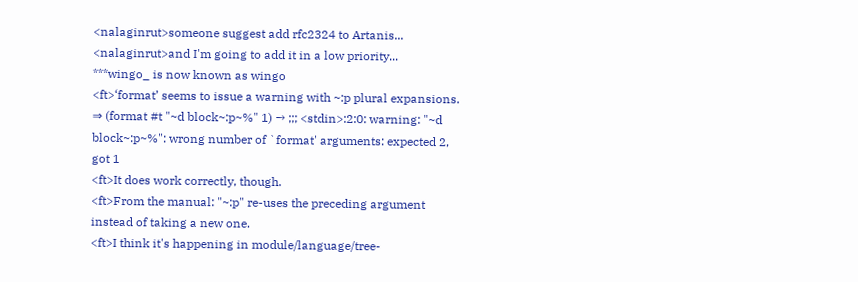<nalaginrut>someone suggest add rfc2324 to Artanis...
<nalaginrut>and I'm going to add it in a low priority...
***wingo_ is now known as wingo
<ft>‘format’ seems to issue a warning with ~:p plural expansions. ⇒ (format #t "~d block~:p~%" 1) → ;;; <stdin>:2:0: warning: "~d block~:p~%": wrong number of `format' arguments: expected 2, got 1
<ft>It does work correctly, though.
<ft>From the manual: "~:p" re-uses the preceding argument instead of taking a new one.
<ft>I think it's happening in module/language/tree-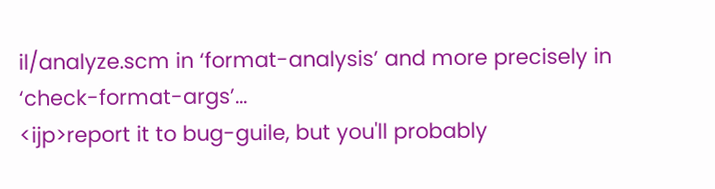il/analyze.scm in ‘format-analysis’ and more precisely in ‘check-format-args’...
<ijp>report it to bug-guile, but you'll probably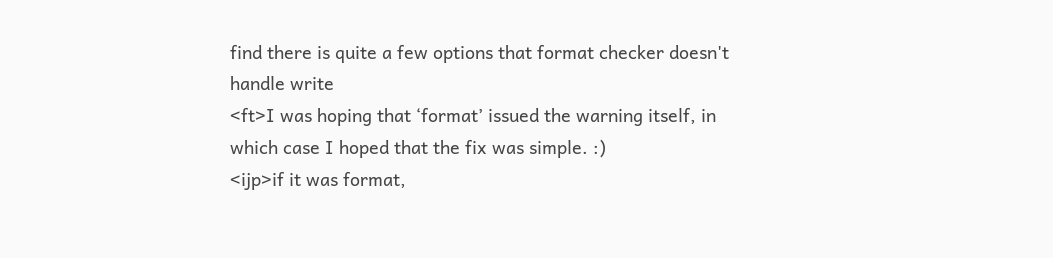find there is quite a few options that format checker doesn't handle write
<ft>I was hoping that ‘format’ issued the warning itself, in which case I hoped that the fix was simple. :)
<ijp>if it was format,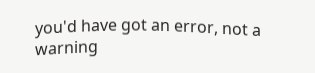you'd have got an error, not a warning